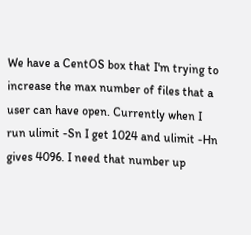We have a CentOS box that I'm trying to increase the max number of files that a user can have open. Currently when I run ulimit -Sn I get 1024 and ulimit -Hn gives 4096. I need that number up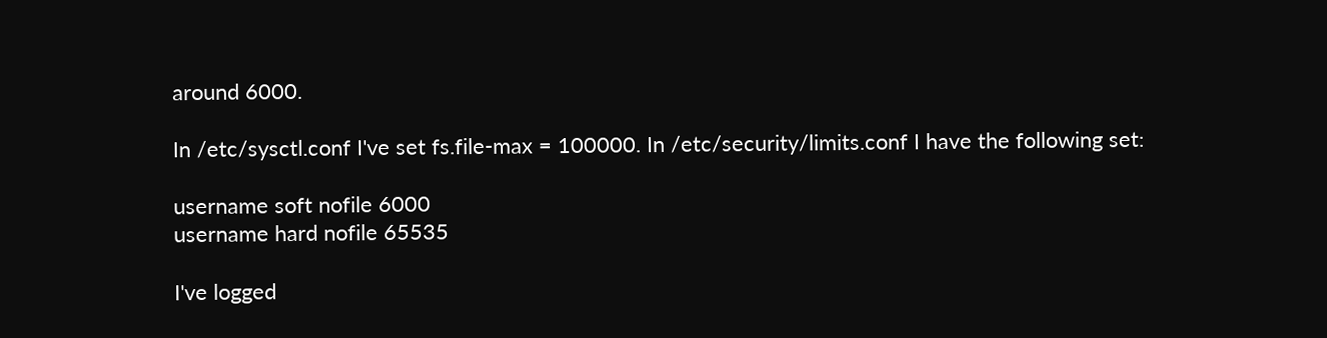around 6000.

In /etc/sysctl.conf I've set fs.file-max = 100000. In /etc/security/limits.conf I have the following set:

username soft nofile 6000
username hard nofile 65535

I've logged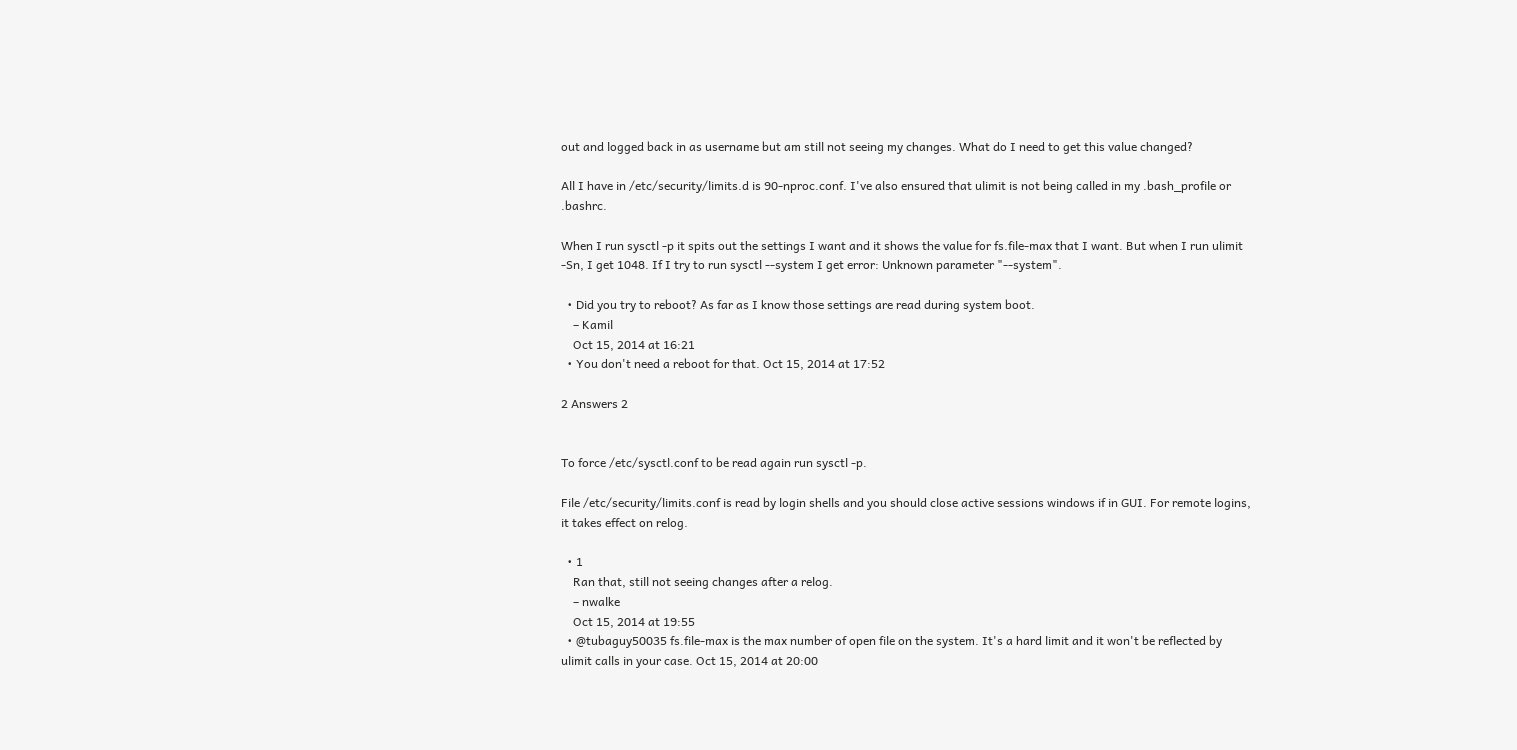out and logged back in as username but am still not seeing my changes. What do I need to get this value changed?

All I have in /etc/security/limits.d is 90-nproc.conf. I've also ensured that ulimit is not being called in my .bash_profile or .bashrc.

When I run sysctl -p it spits out the settings I want and it shows the value for fs.file-max that I want. But when I run ulimit -Sn, I get 1048. If I try to run sysctl --system I get error: Unknown parameter "--system".

  • Did you try to reboot? As far as I know those settings are read during system boot.
    – Kamil
    Oct 15, 2014 at 16:21
  • You don't need a reboot for that. Oct 15, 2014 at 17:52

2 Answers 2


To force /etc/sysctl.conf to be read again run sysctl -p.

File /etc/security/limits.conf is read by login shells and you should close active sessions windows if in GUI. For remote logins, it takes effect on relog.

  • 1
    Ran that, still not seeing changes after a relog.
    – nwalke
    Oct 15, 2014 at 19:55
  • @tubaguy50035 fs.file-max is the max number of open file on the system. It's a hard limit and it won't be reflected by ulimit calls in your case. Oct 15, 2014 at 20:00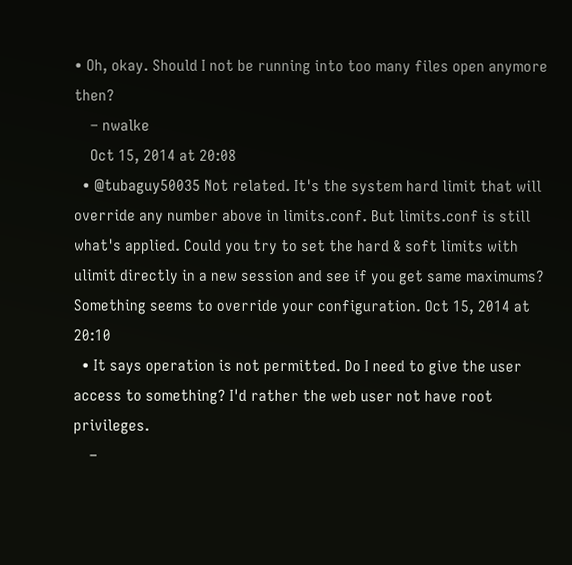• Oh, okay. Should I not be running into too many files open anymore then?
    – nwalke
    Oct 15, 2014 at 20:08
  • @tubaguy50035 Not related. It's the system hard limit that will override any number above in limits.conf. But limits.conf is still what's applied. Could you try to set the hard & soft limits with ulimit directly in a new session and see if you get same maximums? Something seems to override your configuration. Oct 15, 2014 at 20:10
  • It says operation is not permitted. Do I need to give the user access to something? I'd rather the web user not have root privileges.
    –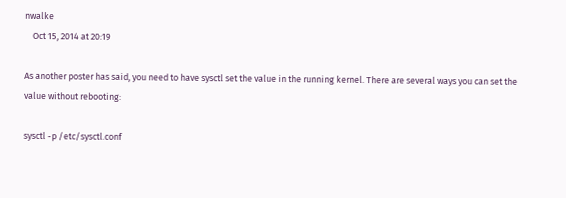nwalke
    Oct 15, 2014 at 20:19

As another poster has said, you need to have sysctl set the value in the running kernel. There are several ways you can set the value without rebooting:

sysctl -p /etc/sysctl.conf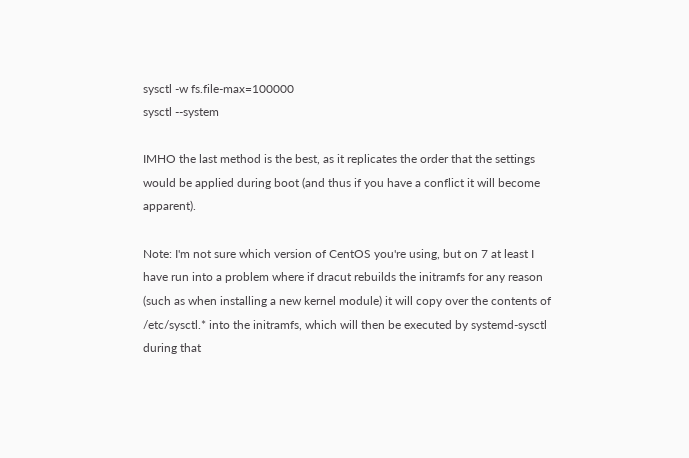sysctl -w fs.file-max=100000
sysctl --system

IMHO the last method is the best, as it replicates the order that the settings would be applied during boot (and thus if you have a conflict it will become apparent).

Note: I'm not sure which version of CentOS you're using, but on 7 at least I have run into a problem where if dracut rebuilds the initramfs for any reason (such as when installing a new kernel module) it will copy over the contents of /etc/sysctl.* into the initramfs, which will then be executed by systemd-sysctl during that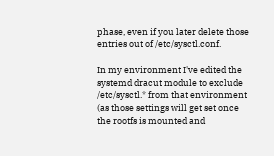phase, even if you later delete those entries out of /etc/sysctl.conf.

In my environment I've edited the systemd dracut module to exclude /etc/sysctl.* from that environment (as those settings will get set once the rootfs is mounted and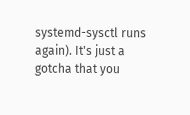systemd-sysctl runs again). It's just a gotcha that you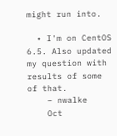might run into.

  • I'm on CentOS 6.5. Also updated my question with results of some of that.
    – nwalke
    Oct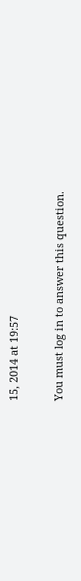15, 2014 at 19:57

You must log in to answer this question.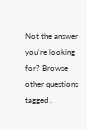Not the answer you're looking for? Browse other questions tagged .